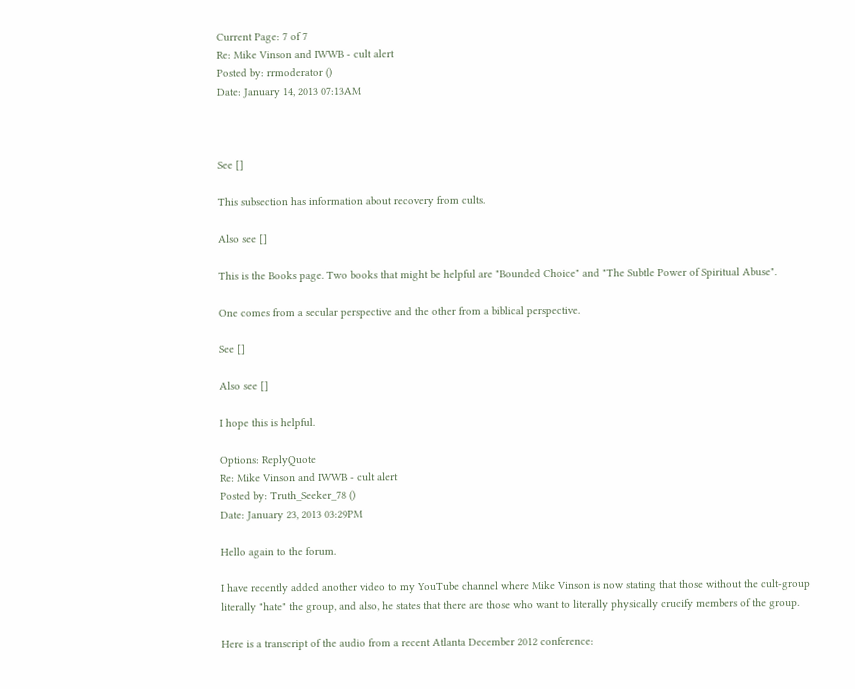Current Page: 7 of 7
Re: Mike Vinson and IWWB - cult alert
Posted by: rrmoderator ()
Date: January 14, 2013 07:13AM



See []

This subsection has information about recovery from cults.

Also see []

This is the Books page. Two books that might be helpful are "Bounded Choice" and "The Subtle Power of Spiritual Abuse".

One comes from a secular perspective and the other from a biblical perspective.

See []

Also see []

I hope this is helpful.

Options: ReplyQuote
Re: Mike Vinson and IWWB - cult alert
Posted by: Truth_Seeker_78 ()
Date: January 23, 2013 03:29PM

Hello again to the forum.

I have recently added another video to my YouTube channel where Mike Vinson is now stating that those without the cult-group literally "hate" the group, and also, he states that there are those who want to literally physically crucify members of the group.

Here is a transcript of the audio from a recent Atlanta December 2012 conference: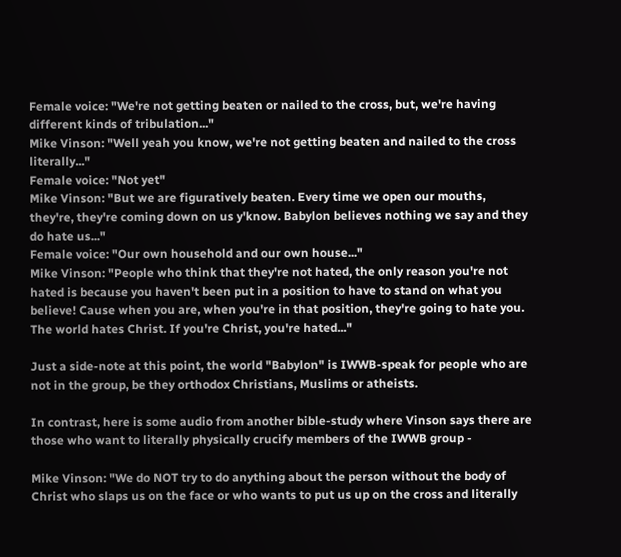Female voice: "We're not getting beaten or nailed to the cross, but, we're having different kinds of tribulation..."
Mike Vinson: "Well yeah you know, we're not getting beaten and nailed to the cross literally..."
Female voice: "Not yet"
Mike Vinson: "But we are figuratively beaten. Every time we open our mouths, they're, they're coming down on us y'know. Babylon believes nothing we say and they do hate us..."
Female voice: "Our own household and our own house..."
Mike Vinson: "People who think that they're not hated, the only reason you're not hated is because you haven't been put in a position to have to stand on what you believe! Cause when you are, when you're in that position, they're going to hate you. The world hates Christ. If you're Christ, you're hated..."

Just a side-note at this point, the world "Babylon" is IWWB-speak for people who are not in the group, be they orthodox Christians, Muslims or atheists.

In contrast, here is some audio from another bible-study where Vinson says there are those who want to literally physically crucify members of the IWWB group -

Mike Vinson: "We do NOT try to do anything about the person without the body of Christ who slaps us on the face or who wants to put us up on the cross and literally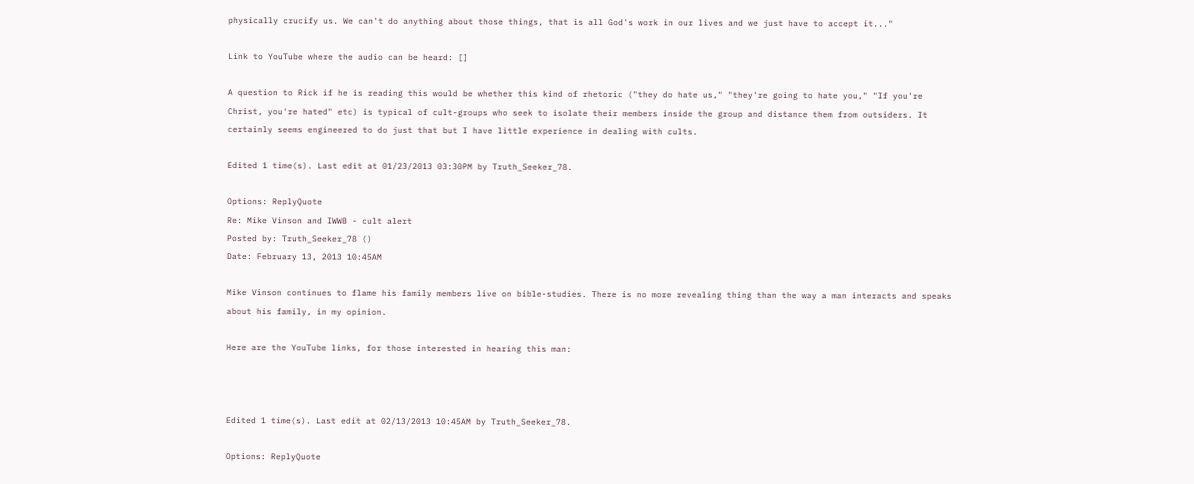physically crucify us. We can't do anything about those things, that is all God's work in our lives and we just have to accept it..."

Link to YouTube where the audio can be heard: []

A question to Rick if he is reading this would be whether this kind of rhetoric ("they do hate us," "they're going to hate you," "If you're Christ, you're hated" etc) is typical of cult-groups who seek to isolate their members inside the group and distance them from outsiders. It certainly seems engineered to do just that but I have little experience in dealing with cults.

Edited 1 time(s). Last edit at 01/23/2013 03:30PM by Truth_Seeker_78.

Options: ReplyQuote
Re: Mike Vinson and IWWB - cult alert
Posted by: Truth_Seeker_78 ()
Date: February 13, 2013 10:45AM

Mike Vinson continues to flame his family members live on bible-studies. There is no more revealing thing than the way a man interacts and speaks about his family, in my opinion.

Here are the YouTube links, for those interested in hearing this man:



Edited 1 time(s). Last edit at 02/13/2013 10:45AM by Truth_Seeker_78.

Options: ReplyQuote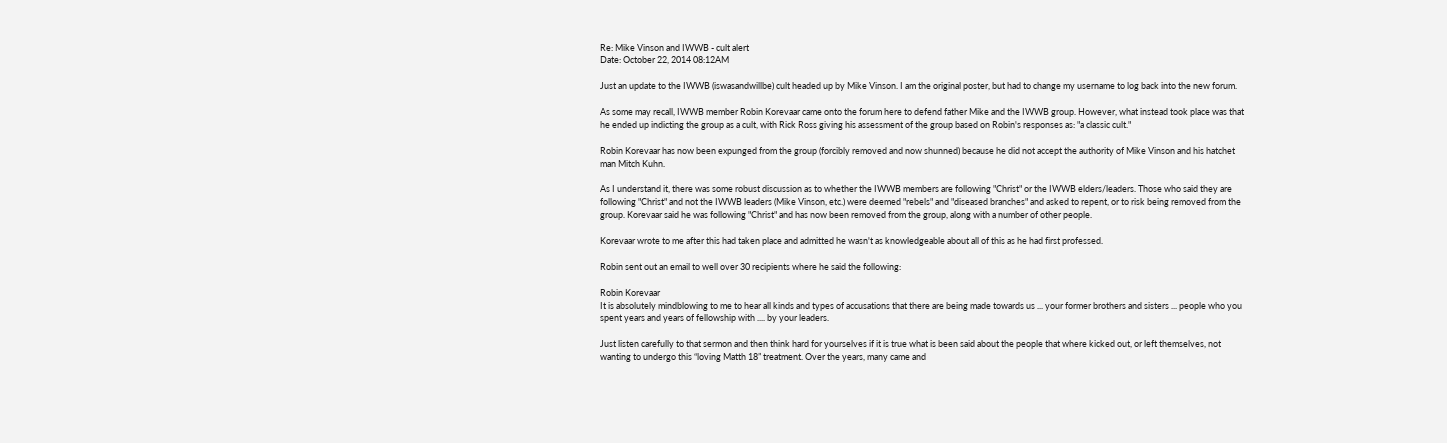Re: Mike Vinson and IWWB - cult alert
Date: October 22, 2014 08:12AM

Just an update to the IWWB (iswasandwillbe) cult headed up by Mike Vinson. I am the original poster, but had to change my username to log back into the new forum.

As some may recall, IWWB member Robin Korevaar came onto the forum here to defend father Mike and the IWWB group. However, what instead took place was that he ended up indicting the group as a cult, with Rick Ross giving his assessment of the group based on Robin's responses as: "a classic cult."

Robin Korevaar has now been expunged from the group (forcibly removed and now shunned) because he did not accept the authority of Mike Vinson and his hatchet man Mitch Kuhn.

As I understand it, there was some robust discussion as to whether the IWWB members are following "Christ" or the IWWB elders/leaders. Those who said they are following "Christ" and not the IWWB leaders (Mike Vinson, etc.) were deemed "rebels" and "diseased branches" and asked to repent, or to risk being removed from the group. Korevaar said he was following "Christ" and has now been removed from the group, along with a number of other people.

Korevaar wrote to me after this had taken place and admitted he wasn't as knowledgeable about all of this as he had first professed.

Robin sent out an email to well over 30 recipients where he said the following:

Robin Korevaar
It is absolutely mindblowing to me to hear all kinds and types of accusations that there are being made towards us ... your former brothers and sisters ... people who you spent years and years of fellowship with .... by your leaders.

Just listen carefully to that sermon and then think hard for yourselves if it is true what is been said about the people that where kicked out, or left themselves, not wanting to undergo this “loving Matth 18” treatment. Over the years, many came and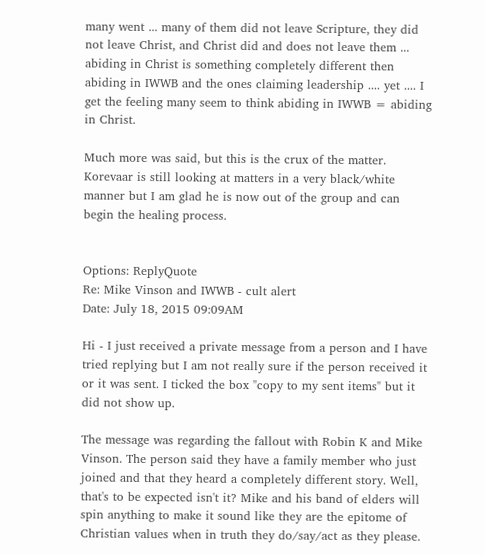many went ... many of them did not leave Scripture, they did not leave Christ, and Christ did and does not leave them ... abiding in Christ is something completely different then abiding in IWWB and the ones claiming leadership .... yet .... I get the feeling many seem to think abiding in IWWB = abiding in Christ.

Much more was said, but this is the crux of the matter. Korevaar is still looking at matters in a very black/white manner but I am glad he is now out of the group and can begin the healing process.


Options: ReplyQuote
Re: Mike Vinson and IWWB - cult alert
Date: July 18, 2015 09:09AM

Hi - I just received a private message from a person and I have tried replying but I am not really sure if the person received it or it was sent. I ticked the box "copy to my sent items" but it did not show up.

The message was regarding the fallout with Robin K and Mike Vinson. The person said they have a family member who just joined and that they heard a completely different story. Well, that's to be expected isn't it? Mike and his band of elders will spin anything to make it sound like they are the epitome of Christian values when in truth they do/say/act as they please.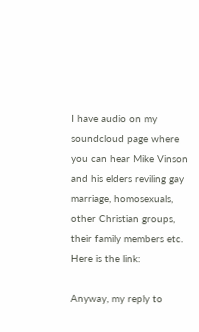I have audio on my soundcloud page where you can hear Mike Vinson and his elders reviling gay marriage, homosexuals, other Christian groups, their family members etc. Here is the link:

Anyway, my reply to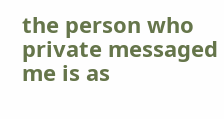the person who private messaged me is as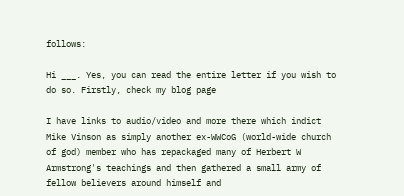follows:

Hi ___. Yes, you can read the entire letter if you wish to do so. Firstly, check my blog page

I have links to audio/video and more there which indict Mike Vinson as simply another ex-WWCoG (world-wide church of god) member who has repackaged many of Herbert W Armstrong's teachings and then gathered a small army of fellow believers around himself and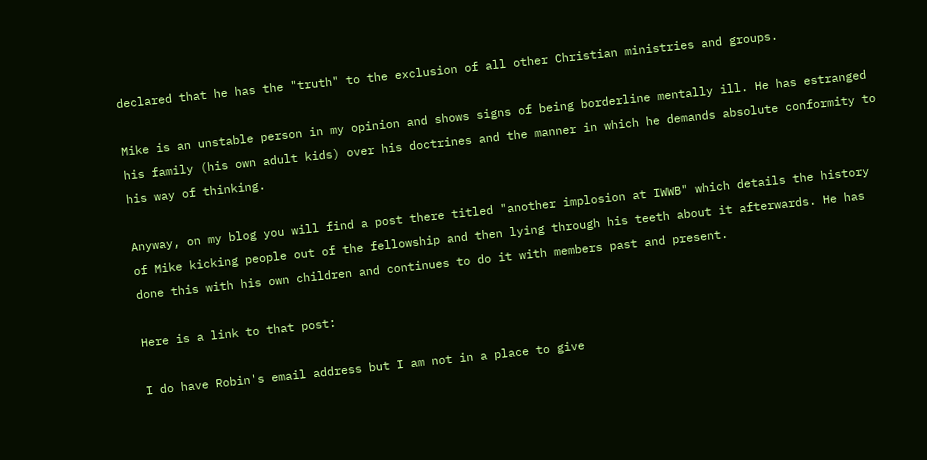declared that he has the "truth" to the exclusion of all other Christian ministries and groups.

Mike is an unstable person in my opinion and shows signs of being borderline mentally ill. He has estranged his family (his own adult kids) over his doctrines and the manner in which he demands absolute conformity to his way of thinking.

Anyway, on my blog you will find a post there titled "another implosion at IWWB" which details the history of Mike kicking people out of the fellowship and then lying through his teeth about it afterwards. He has done this with his own children and continues to do it with members past and present.

Here is a link to that post:

I do have Robin's email address but I am not in a place to give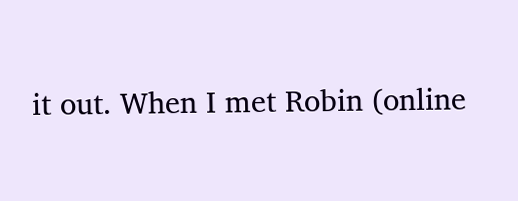it out. When I met Robin (online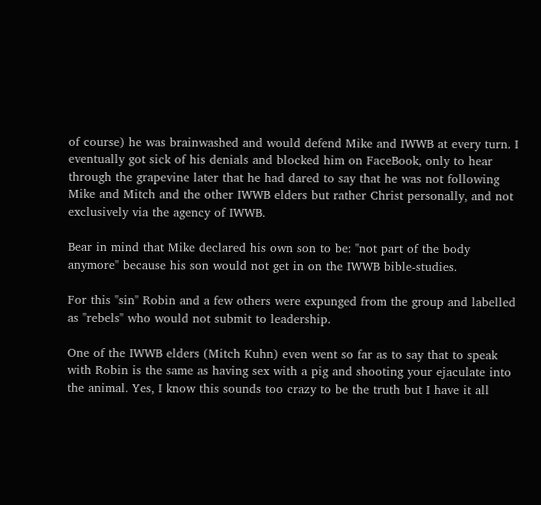of course) he was brainwashed and would defend Mike and IWWB at every turn. I eventually got sick of his denials and blocked him on FaceBook, only to hear through the grapevine later that he had dared to say that he was not following Mike and Mitch and the other IWWB elders but rather Christ personally, and not exclusively via the agency of IWWB.

Bear in mind that Mike declared his own son to be: "not part of the body anymore" because his son would not get in on the IWWB bible-studies.

For this "sin" Robin and a few others were expunged from the group and labelled as "rebels" who would not submit to leadership.

One of the IWWB elders (Mitch Kuhn) even went so far as to say that to speak with Robin is the same as having sex with a pig and shooting your ejaculate into the animal. Yes, I know this sounds too crazy to be the truth but I have it all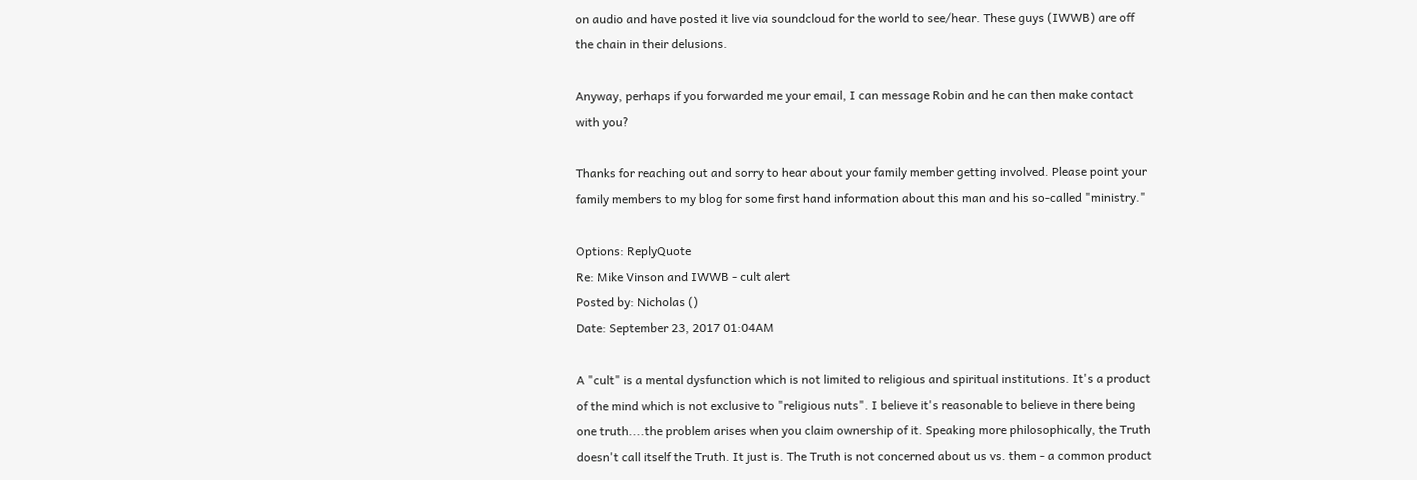on audio and have posted it live via soundcloud for the world to see/hear. These guys (IWWB) are off the chain in their delusions.

Anyway, perhaps if you forwarded me your email, I can message Robin and he can then make contact with you?

Thanks for reaching out and sorry to hear about your family member getting involved. Please point your family members to my blog for some first hand information about this man and his so-called "ministry."

Options: ReplyQuote
Re: Mike Vinson and IWWB - cult alert
Posted by: Nicholas ()
Date: September 23, 2017 01:04AM

A "cult" is a mental dysfunction which is not limited to religious and spiritual institutions. It's a product of the mind which is not exclusive to "religious nuts". I believe it's reasonable to believe in there being one truth....the problem arises when you claim ownership of it. Speaking more philosophically, the Truth doesn't call itself the Truth. It just is. The Truth is not concerned about us vs. them - a common product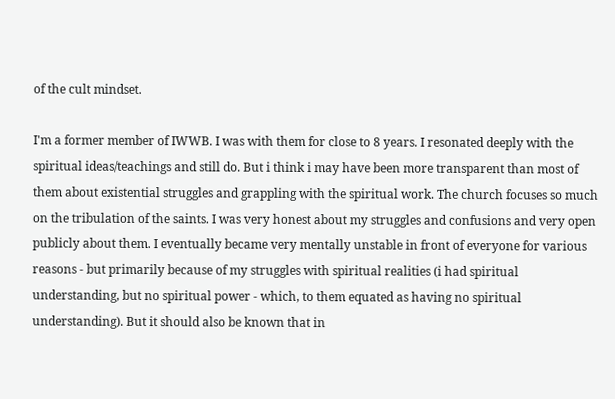of the cult mindset.

I'm a former member of IWWB. I was with them for close to 8 years. I resonated deeply with the spiritual ideas/teachings and still do. But i think i may have been more transparent than most of them about existential struggles and grappling with the spiritual work. The church focuses so much on the tribulation of the saints. I was very honest about my struggles and confusions and very open publicly about them. I eventually became very mentally unstable in front of everyone for various reasons - but primarily because of my struggles with spiritual realities (i had spiritual understanding, but no spiritual power - which, to them equated as having no spiritual understanding). But it should also be known that in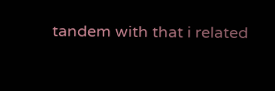tandem with that i related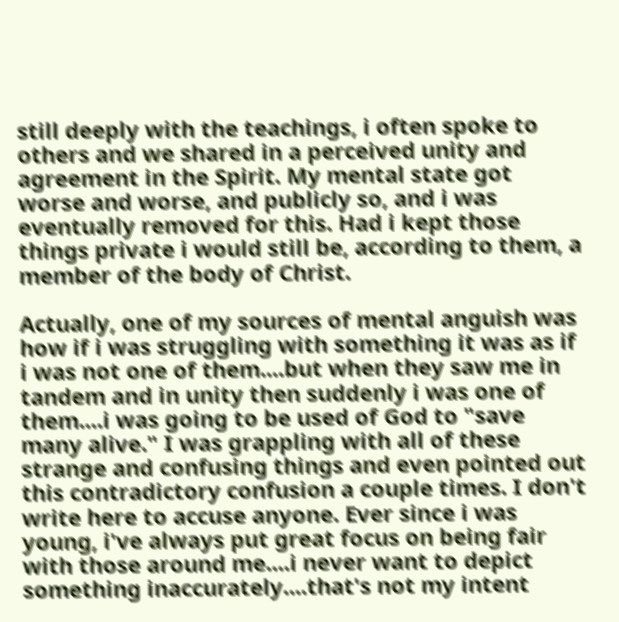still deeply with the teachings, i often spoke to others and we shared in a perceived unity and agreement in the Spirit. My mental state got worse and worse, and publicly so, and i was eventually removed for this. Had i kept those things private i would still be, according to them, a member of the body of Christ.

Actually, one of my sources of mental anguish was how if i was struggling with something it was as if i was not one of them....but when they saw me in tandem and in unity then suddenly i was one of them....i was going to be used of God to "save many alive." I was grappling with all of these strange and confusing things and even pointed out this contradictory confusion a couple times. I don't write here to accuse anyone. Ever since i was young, i've always put great focus on being fair with those around me....i never want to depict something inaccurately....that's not my intent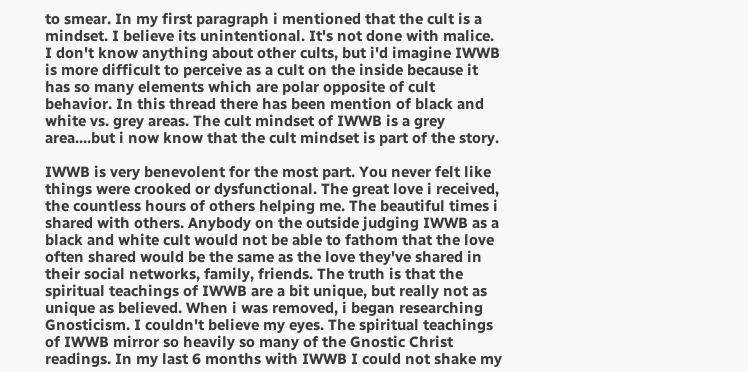to smear. In my first paragraph i mentioned that the cult is a mindset. I believe its unintentional. It's not done with malice. I don't know anything about other cults, but i'd imagine IWWB is more difficult to perceive as a cult on the inside because it has so many elements which are polar opposite of cult behavior. In this thread there has been mention of black and white vs. grey areas. The cult mindset of IWWB is a grey area....but i now know that the cult mindset is part of the story.

IWWB is very benevolent for the most part. You never felt like things were crooked or dysfunctional. The great love i received, the countless hours of others helping me. The beautiful times i shared with others. Anybody on the outside judging IWWB as a black and white cult would not be able to fathom that the love often shared would be the same as the love they've shared in their social networks, family, friends. The truth is that the spiritual teachings of IWWB are a bit unique, but really not as unique as believed. When i was removed, i began researching Gnosticism. I couldn't believe my eyes. The spiritual teachings of IWWB mirror so heavily so many of the Gnostic Christ readings. In my last 6 months with IWWB I could not shake my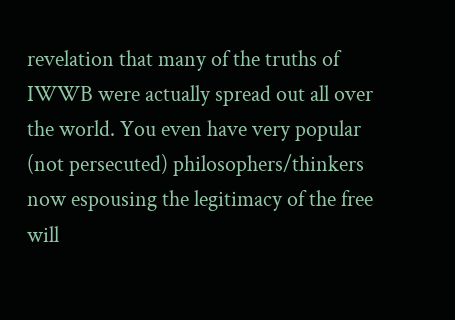revelation that many of the truths of IWWB were actually spread out all over the world. You even have very popular (not persecuted) philosophers/thinkers now espousing the legitimacy of the free will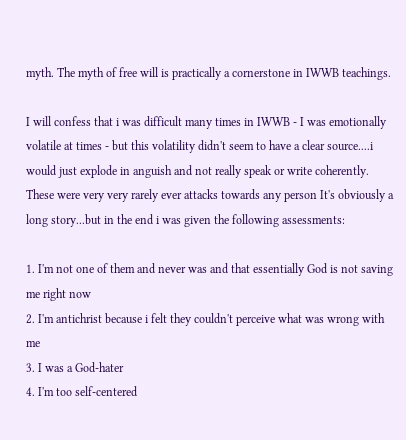myth. The myth of free will is practically a cornerstone in IWWB teachings.

I will confess that i was difficult many times in IWWB - I was emotionally volatile at times - but this volatility didn't seem to have a clear source....i would just explode in anguish and not really speak or write coherently. These were very very rarely ever attacks towards any person It's obviously a long story...but in the end i was given the following assessments:

1. I'm not one of them and never was and that essentially God is not saving me right now
2. I'm antichrist because i felt they couldn't perceive what was wrong with me
3. I was a God-hater
4. I'm too self-centered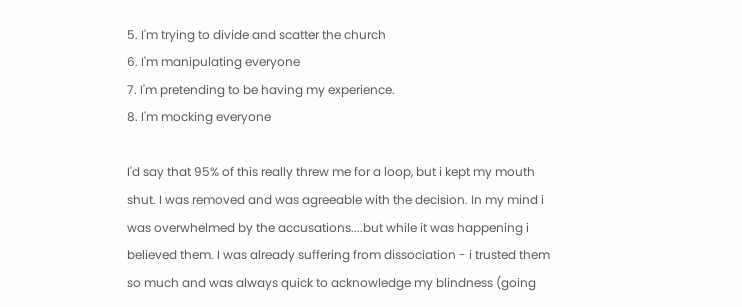5. I'm trying to divide and scatter the church
6. I'm manipulating everyone
7. I'm pretending to be having my experience.
8. I'm mocking everyone

I'd say that 95% of this really threw me for a loop, but i kept my mouth shut. I was removed and was agreeable with the decision. In my mind i was overwhelmed by the accusations....but while it was happening i believed them. I was already suffering from dissociation - i trusted them so much and was always quick to acknowledge my blindness (going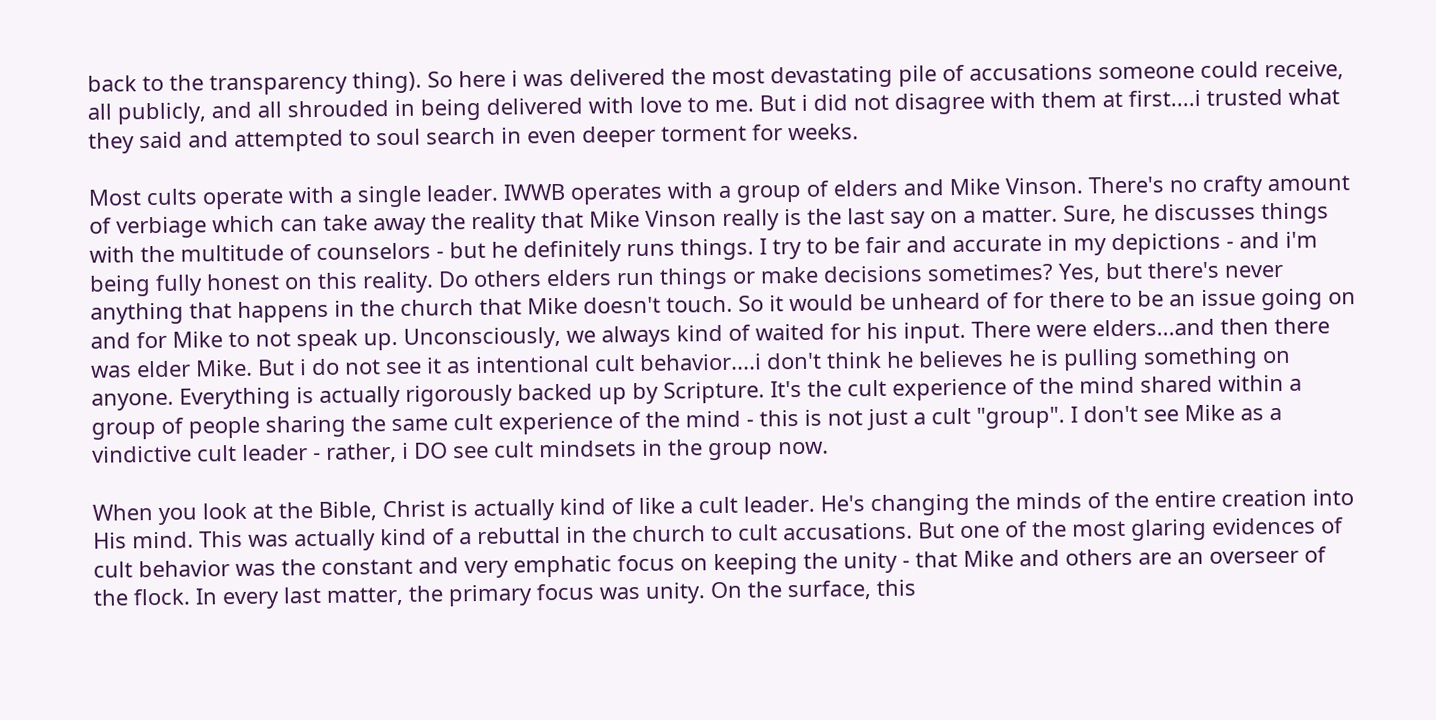back to the transparency thing). So here i was delivered the most devastating pile of accusations someone could receive, all publicly, and all shrouded in being delivered with love to me. But i did not disagree with them at first....i trusted what they said and attempted to soul search in even deeper torment for weeks.

Most cults operate with a single leader. IWWB operates with a group of elders and Mike Vinson. There's no crafty amount of verbiage which can take away the reality that Mike Vinson really is the last say on a matter. Sure, he discusses things with the multitude of counselors - but he definitely runs things. I try to be fair and accurate in my depictions - and i'm being fully honest on this reality. Do others elders run things or make decisions sometimes? Yes, but there's never anything that happens in the church that Mike doesn't touch. So it would be unheard of for there to be an issue going on and for Mike to not speak up. Unconsciously, we always kind of waited for his input. There were elders...and then there was elder Mike. But i do not see it as intentional cult behavior....i don't think he believes he is pulling something on anyone. Everything is actually rigorously backed up by Scripture. It's the cult experience of the mind shared within a group of people sharing the same cult experience of the mind - this is not just a cult "group". I don't see Mike as a vindictive cult leader - rather, i DO see cult mindsets in the group now.

When you look at the Bible, Christ is actually kind of like a cult leader. He's changing the minds of the entire creation into His mind. This was actually kind of a rebuttal in the church to cult accusations. But one of the most glaring evidences of cult behavior was the constant and very emphatic focus on keeping the unity - that Mike and others are an overseer of the flock. In every last matter, the primary focus was unity. On the surface, this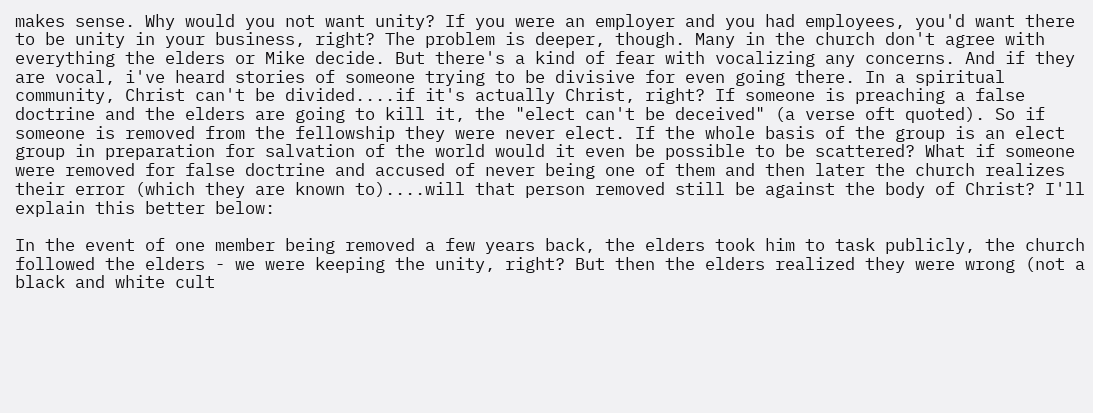makes sense. Why would you not want unity? If you were an employer and you had employees, you'd want there to be unity in your business, right? The problem is deeper, though. Many in the church don't agree with everything the elders or Mike decide. But there's a kind of fear with vocalizing any concerns. And if they are vocal, i've heard stories of someone trying to be divisive for even going there. In a spiritual community, Christ can't be divided....if it's actually Christ, right? If someone is preaching a false doctrine and the elders are going to kill it, the "elect can't be deceived" (a verse oft quoted). So if someone is removed from the fellowship they were never elect. If the whole basis of the group is an elect group in preparation for salvation of the world would it even be possible to be scattered? What if someone were removed for false doctrine and accused of never being one of them and then later the church realizes their error (which they are known to)....will that person removed still be against the body of Christ? I'll explain this better below:

In the event of one member being removed a few years back, the elders took him to task publicly, the church followed the elders - we were keeping the unity, right? But then the elders realized they were wrong (not a black and white cult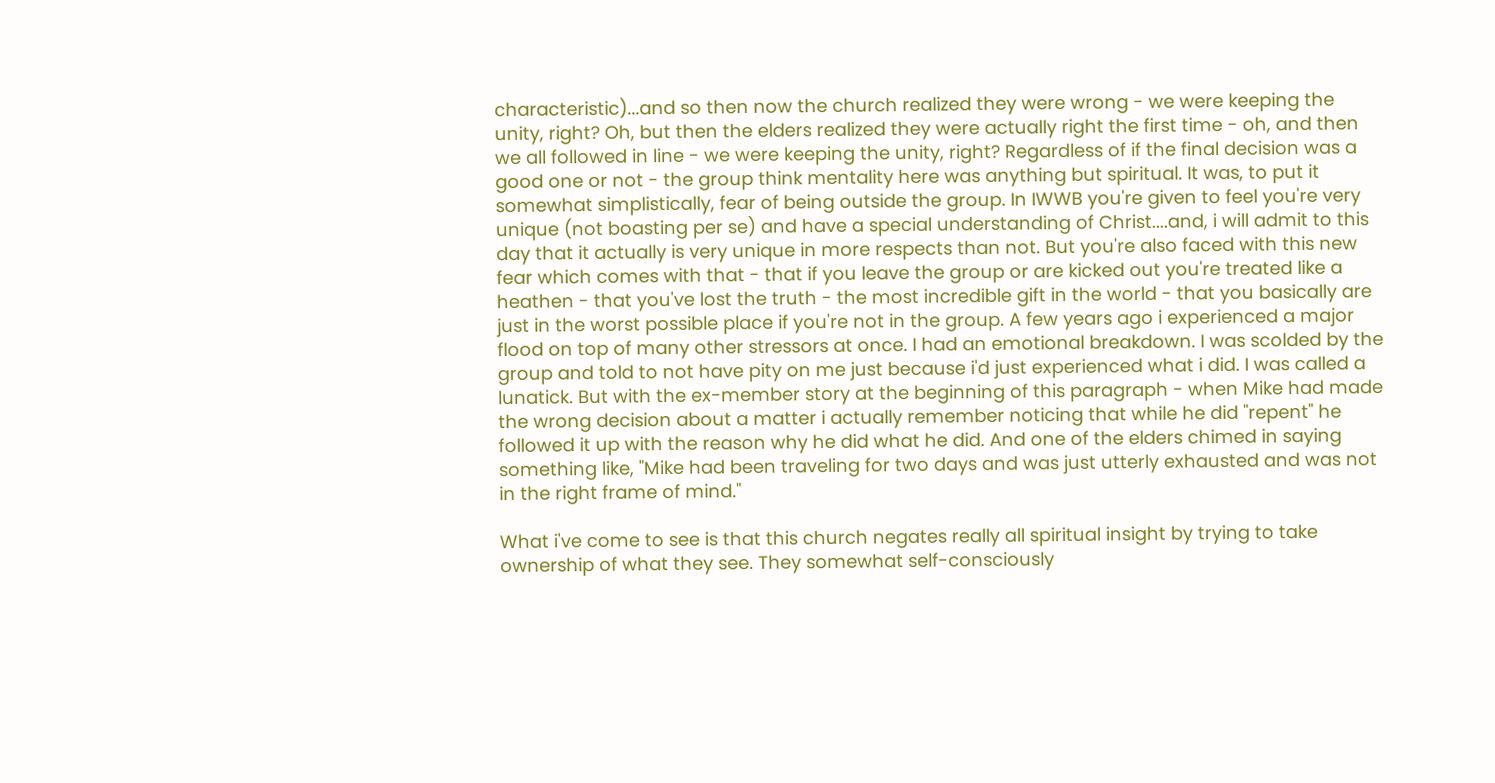characteristic)...and so then now the church realized they were wrong - we were keeping the unity, right? Oh, but then the elders realized they were actually right the first time - oh, and then we all followed in line - we were keeping the unity, right? Regardless of if the final decision was a good one or not - the group think mentality here was anything but spiritual. It was, to put it somewhat simplistically, fear of being outside the group. In IWWB you're given to feel you're very unique (not boasting per se) and have a special understanding of Christ....and, i will admit to this day that it actually is very unique in more respects than not. But you're also faced with this new fear which comes with that - that if you leave the group or are kicked out you're treated like a heathen - that you've lost the truth - the most incredible gift in the world - that you basically are just in the worst possible place if you're not in the group. A few years ago i experienced a major flood on top of many other stressors at once. I had an emotional breakdown. I was scolded by the group and told to not have pity on me just because i'd just experienced what i did. I was called a lunatick. But with the ex-member story at the beginning of this paragraph - when Mike had made the wrong decision about a matter i actually remember noticing that while he did "repent" he followed it up with the reason why he did what he did. And one of the elders chimed in saying something like, "Mike had been traveling for two days and was just utterly exhausted and was not in the right frame of mind."

What i've come to see is that this church negates really all spiritual insight by trying to take ownership of what they see. They somewhat self-consciously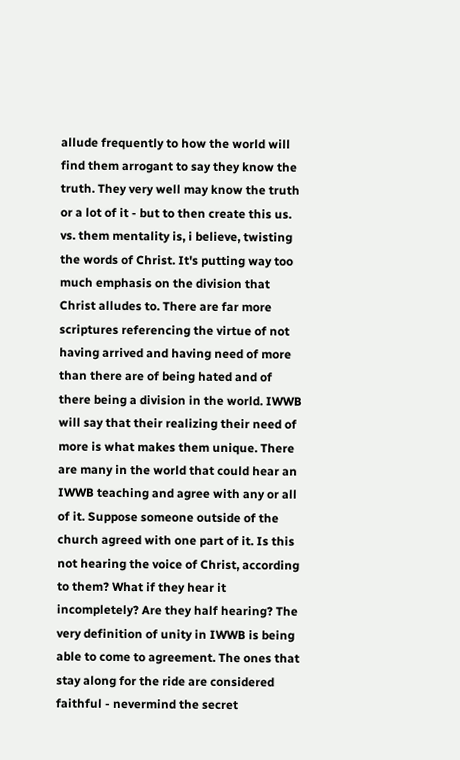allude frequently to how the world will find them arrogant to say they know the truth. They very well may know the truth or a lot of it - but to then create this us. vs. them mentality is, i believe, twisting the words of Christ. It's putting way too much emphasis on the division that Christ alludes to. There are far more scriptures referencing the virtue of not having arrived and having need of more than there are of being hated and of there being a division in the world. IWWB will say that their realizing their need of more is what makes them unique. There are many in the world that could hear an IWWB teaching and agree with any or all of it. Suppose someone outside of the church agreed with one part of it. Is this not hearing the voice of Christ, according to them? What if they hear it incompletely? Are they half hearing? The very definition of unity in IWWB is being able to come to agreement. The ones that stay along for the ride are considered faithful - nevermind the secret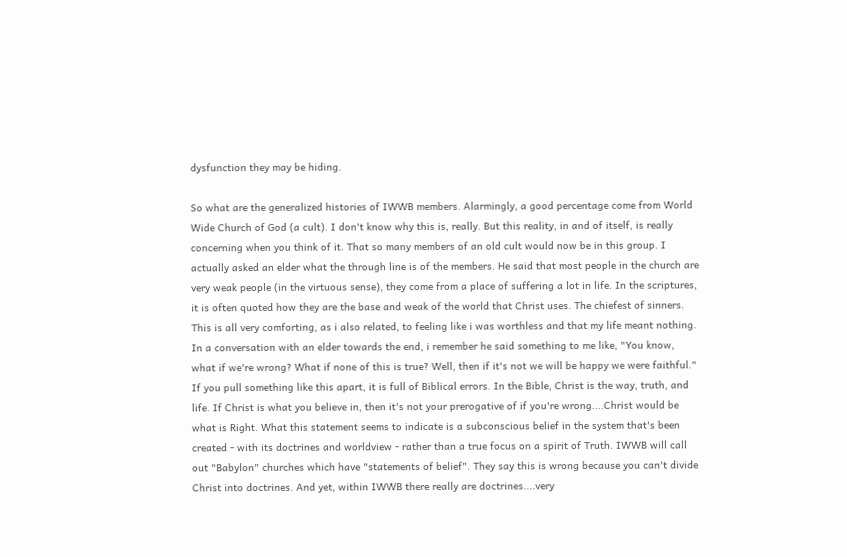dysfunction they may be hiding.

So what are the generalized histories of IWWB members. Alarmingly, a good percentage come from World Wide Church of God (a cult). I don't know why this is, really. But this reality, in and of itself, is really concerning when you think of it. That so many members of an old cult would now be in this group. I actually asked an elder what the through line is of the members. He said that most people in the church are very weak people (in the virtuous sense), they come from a place of suffering a lot in life. In the scriptures, it is often quoted how they are the base and weak of the world that Christ uses. The chiefest of sinners. This is all very comforting, as i also related, to feeling like i was worthless and that my life meant nothing. In a conversation with an elder towards the end, i remember he said something to me like, "You know, what if we're wrong? What if none of this is true? Well, then if it's not we will be happy we were faithful." If you pull something like this apart, it is full of Biblical errors. In the Bible, Christ is the way, truth, and life. If Christ is what you believe in, then it's not your prerogative of if you're wrong....Christ would be what is Right. What this statement seems to indicate is a subconscious belief in the system that's been created - with its doctrines and worldview - rather than a true focus on a spirit of Truth. IWWB will call out "Babylon" churches which have "statements of belief". They say this is wrong because you can't divide Christ into doctrines. And yet, within IWWB there really are doctrines....very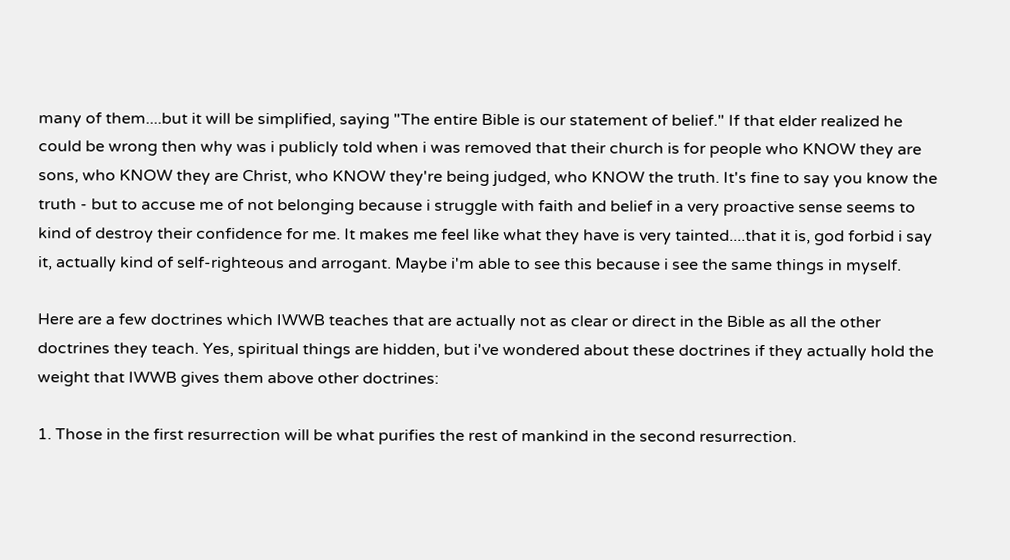many of them....but it will be simplified, saying "The entire Bible is our statement of belief." If that elder realized he could be wrong then why was i publicly told when i was removed that their church is for people who KNOW they are sons, who KNOW they are Christ, who KNOW they're being judged, who KNOW the truth. It's fine to say you know the truth - but to accuse me of not belonging because i struggle with faith and belief in a very proactive sense seems to kind of destroy their confidence for me. It makes me feel like what they have is very tainted....that it is, god forbid i say it, actually kind of self-righteous and arrogant. Maybe i'm able to see this because i see the same things in myself.

Here are a few doctrines which IWWB teaches that are actually not as clear or direct in the Bible as all the other doctrines they teach. Yes, spiritual things are hidden, but i've wondered about these doctrines if they actually hold the weight that IWWB gives them above other doctrines:

1. Those in the first resurrection will be what purifies the rest of mankind in the second resurrection.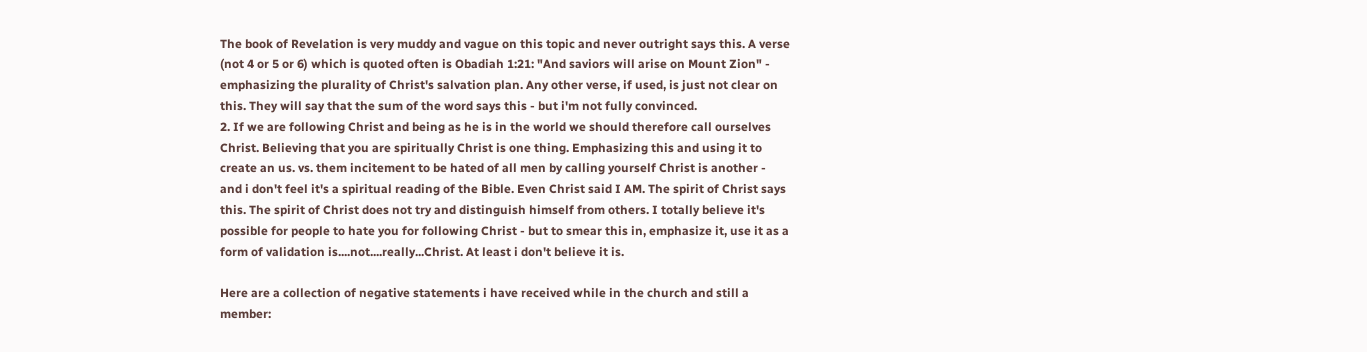The book of Revelation is very muddy and vague on this topic and never outright says this. A verse (not 4 or 5 or 6) which is quoted often is Obadiah 1:21: "And saviors will arise on Mount Zion" - emphasizing the plurality of Christ's salvation plan. Any other verse, if used, is just not clear on this. They will say that the sum of the word says this - but i'm not fully convinced.
2. If we are following Christ and being as he is in the world we should therefore call ourselves Christ. Believing that you are spiritually Christ is one thing. Emphasizing this and using it to create an us. vs. them incitement to be hated of all men by calling yourself Christ is another - and i don't feel it's a spiritual reading of the Bible. Even Christ said I AM. The spirit of Christ says this. The spirit of Christ does not try and distinguish himself from others. I totally believe it's possible for people to hate you for following Christ - but to smear this in, emphasize it, use it as a form of validation is....not....really...Christ. At least i don't believe it is.

Here are a collection of negative statements i have received while in the church and still a member: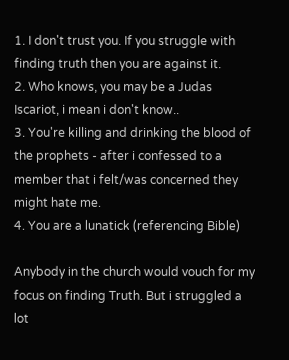1. I don't trust you. If you struggle with finding truth then you are against it.
2. Who knows, you may be a Judas Iscariot, i mean i don't know..
3. You're killing and drinking the blood of the prophets - after i confessed to a member that i felt/was concerned they might hate me.
4. You are a lunatick (referencing Bible)

Anybody in the church would vouch for my focus on finding Truth. But i struggled a lot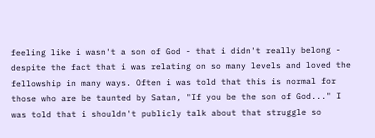feeling like i wasn't a son of God - that i didn't really belong - despite the fact that i was relating on so many levels and loved the fellowship in many ways. Often i was told that this is normal for those who are be taunted by Satan, "If you be the son of God..." I was told that i shouldn't publicly talk about that struggle so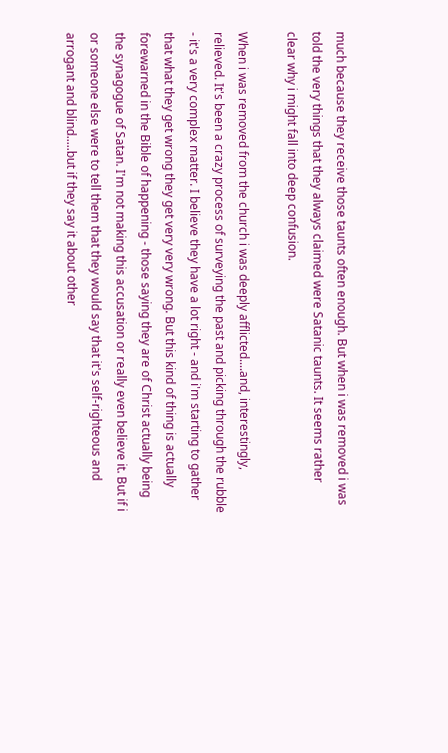much because they receive those taunts often enough. But when i was removed i was told the very things that they always claimed were Satanic taunts. It seems rather clear why i might fall into deep confusion.

When i was removed from the church i was deeply afflicted....and, interestingly, relieved. It's been a crazy process of surveying the past and picking through the rubble - it's a very complex matter. I believe they have a lot right - and i'm starting to gather that what they get wrong they get very very wrong. But this kind of thing is actually forewarned in the Bible of happening - those saying they are of Christ actually being the synagogue of Satan. I'm not making this accusation or really even believe it. But if i or someone else were to tell them that they would say that it's self-righteous and arrogant and blind.....but if they say it about other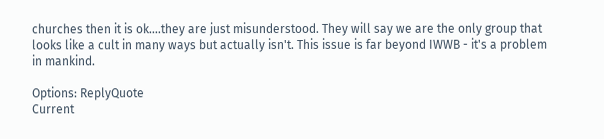churches then it is ok....they are just misunderstood. They will say we are the only group that looks like a cult in many ways but actually isn't. This issue is far beyond IWWB - it's a problem in mankind.

Options: ReplyQuote
Current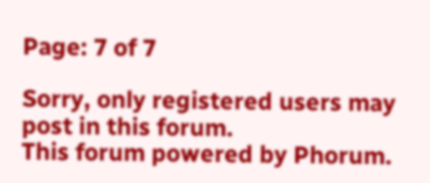Page: 7 of 7

Sorry, only registered users may post in this forum.
This forum powered by Phorum.